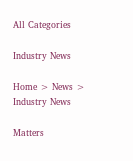All Categories

Industry News

Home > News > Industry News

Matters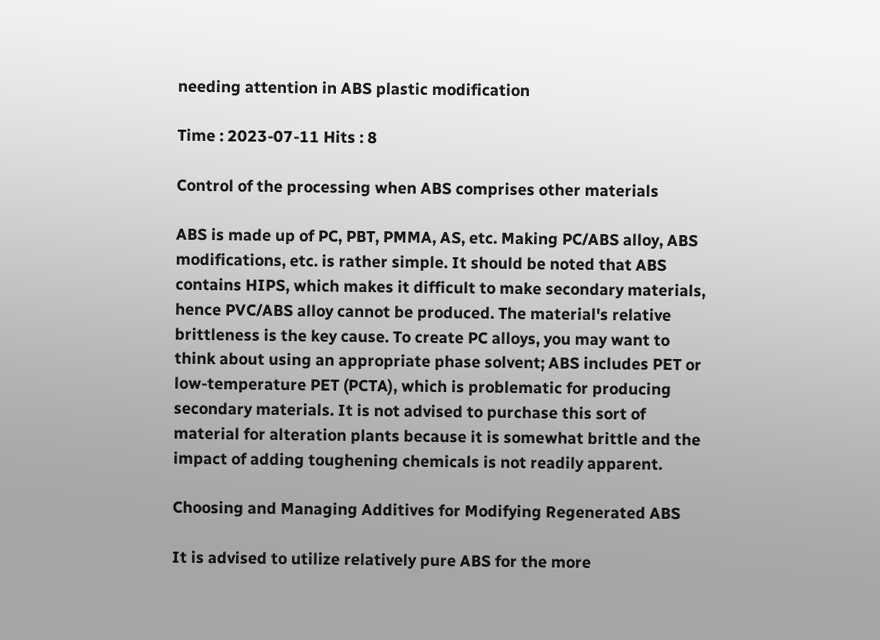needing attention in ABS plastic modification

Time : 2023-07-11 Hits : 8

Control of the processing when ABS comprises other materials

ABS is made up of PC, PBT, PMMA, AS, etc. Making PC/ABS alloy, ABS modifications, etc. is rather simple. It should be noted that ABS contains HIPS, which makes it difficult to make secondary materials, hence PVC/ABS alloy cannot be produced. The material's relative brittleness is the key cause. To create PC alloys, you may want to think about using an appropriate phase solvent; ABS includes PET or low-temperature PET (PCTA), which is problematic for producing secondary materials. It is not advised to purchase this sort of material for alteration plants because it is somewhat brittle and the impact of adding toughening chemicals is not readily apparent.

Choosing and Managing Additives for Modifying Regenerated ABS

It is advised to utilize relatively pure ABS for the more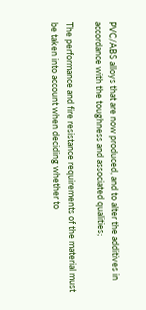PVC/ABS alloys that are now produced, and to alter the additives in accordance with the toughness and associated qualities;

The performance and fire resistance requirements of the material must be taken into account when deciding whether to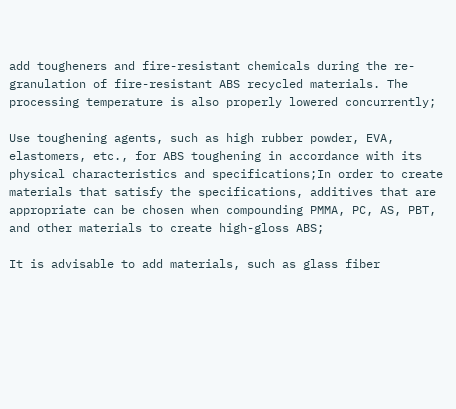add tougheners and fire-resistant chemicals during the re-granulation of fire-resistant ABS recycled materials. The processing temperature is also properly lowered concurrently;

Use toughening agents, such as high rubber powder, EVA, elastomers, etc., for ABS toughening in accordance with its physical characteristics and specifications;In order to create materials that satisfy the specifications, additives that are appropriate can be chosen when compounding PMMA, PC, AS, PBT, and other materials to create high-gloss ABS;

It is advisable to add materials, such as glass fiber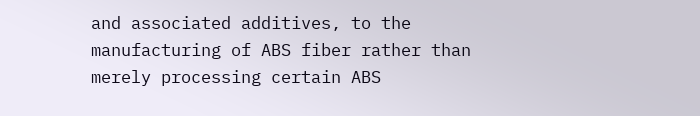and associated additives, to the manufacturing of ABS fiber rather than merely processing certain ABS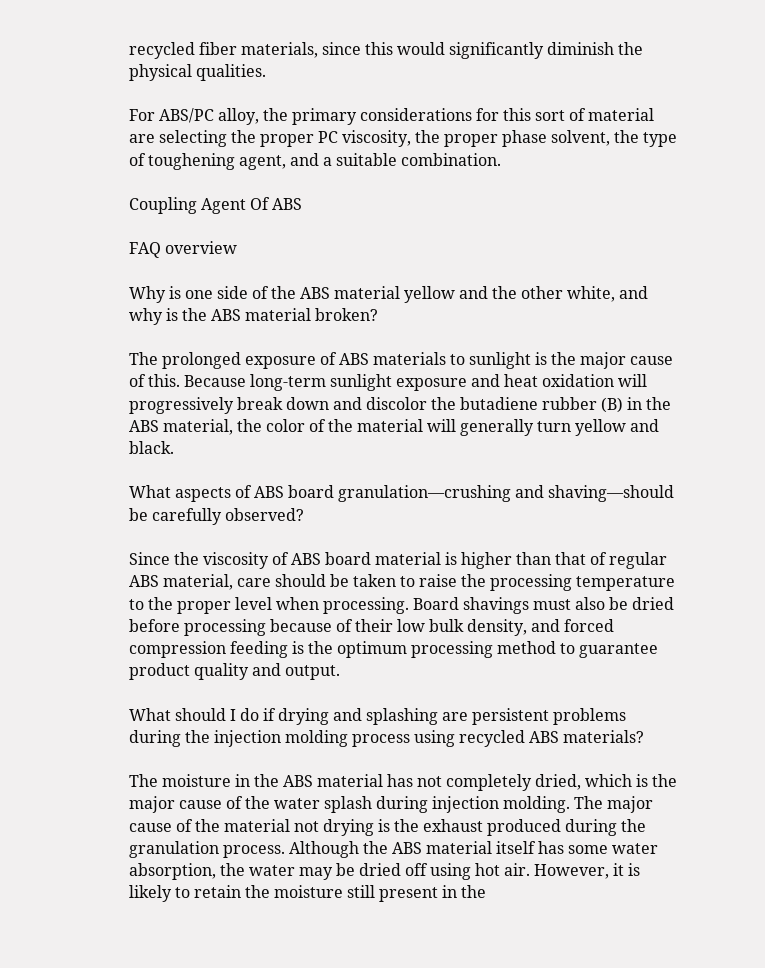recycled fiber materials, since this would significantly diminish the physical qualities.

For ABS/PC alloy, the primary considerations for this sort of material are selecting the proper PC viscosity, the proper phase solvent, the type of toughening agent, and a suitable combination.

Coupling Agent Of ABS

FAQ overview

Why is one side of the ABS material yellow and the other white, and why is the ABS material broken?

The prolonged exposure of ABS materials to sunlight is the major cause of this. Because long-term sunlight exposure and heat oxidation will progressively break down and discolor the butadiene rubber (B) in the ABS material, the color of the material will generally turn yellow and black.

What aspects of ABS board granulation—crushing and shaving—should be carefully observed?

Since the viscosity of ABS board material is higher than that of regular ABS material, care should be taken to raise the processing temperature to the proper level when processing. Board shavings must also be dried before processing because of their low bulk density, and forced compression feeding is the optimum processing method to guarantee product quality and output.

What should I do if drying and splashing are persistent problems during the injection molding process using recycled ABS materials?

The moisture in the ABS material has not completely dried, which is the major cause of the water splash during injection molding. The major cause of the material not drying is the exhaust produced during the granulation process. Although the ABS material itself has some water absorption, the water may be dried off using hot air. However, it is likely to retain the moisture still present in the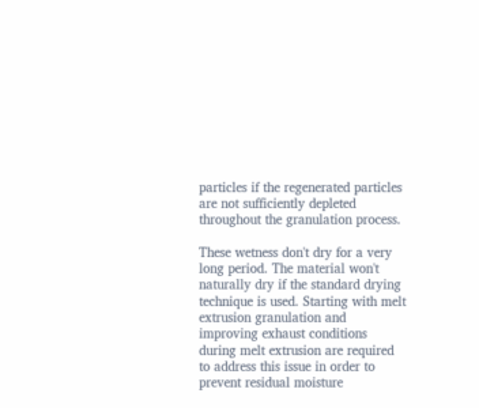particles if the regenerated particles are not sufficiently depleted throughout the granulation process.

These wetness don't dry for a very long period. The material won't naturally dry if the standard drying technique is used. Starting with melt extrusion granulation and improving exhaust conditions during melt extrusion are required to address this issue in order to prevent residual moisture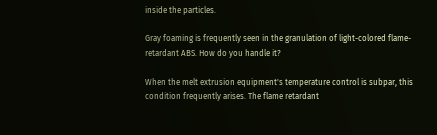inside the particles.

Gray foaming is frequently seen in the granulation of light-colored flame-retardant ABS. How do you handle it?

When the melt extrusion equipment's temperature control is subpar, this condition frequently arises. The flame retardant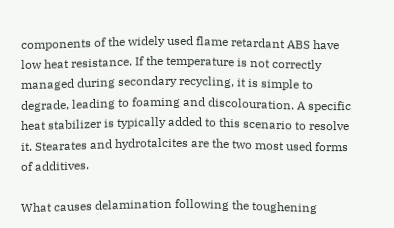components of the widely used flame retardant ABS have low heat resistance. If the temperature is not correctly managed during secondary recycling, it is simple to degrade, leading to foaming and discolouration. A specific heat stabilizer is typically added to this scenario to resolve it. Stearates and hydrotalcites are the two most used forms of additives.

What causes delamination following the toughening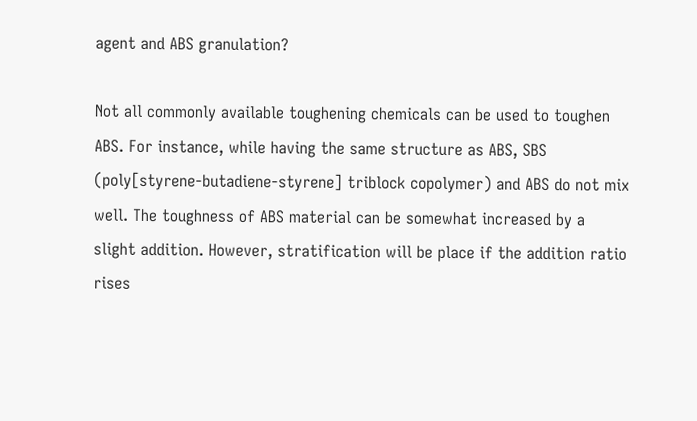agent and ABS granulation?

Not all commonly available toughening chemicals can be used to toughen ABS. For instance, while having the same structure as ABS, SBS (poly[styrene-butadiene-styrene] triblock copolymer) and ABS do not mix well. The toughness of ABS material can be somewhat increased by a slight addition. However, stratification will be place if the addition ratio rises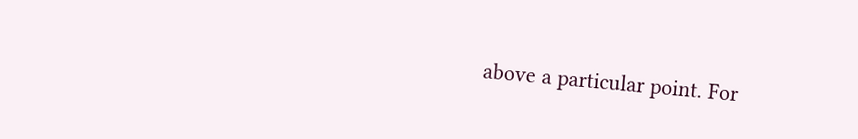above a particular point. For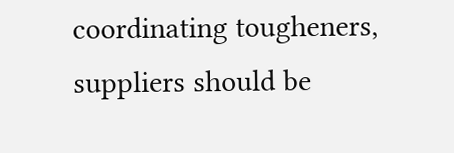coordinating tougheners, suppliers should be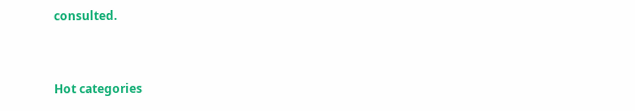consulted.


Hot categories